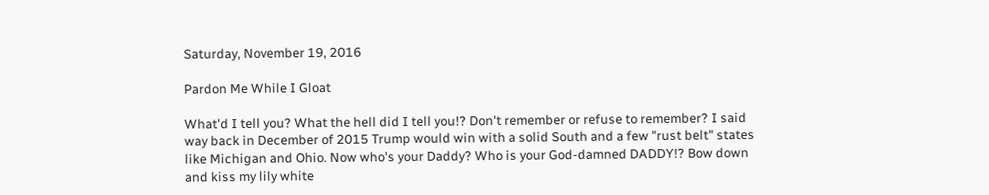Saturday, November 19, 2016

Pardon Me While I Gloat

What'd I tell you? What the hell did I tell you!? Don't remember or refuse to remember? I said way back in December of 2015 Trump would win with a solid South and a few "rust belt" states like Michigan and Ohio. Now who's your Daddy? Who is your God-damned DADDY!? Bow down and kiss my lily white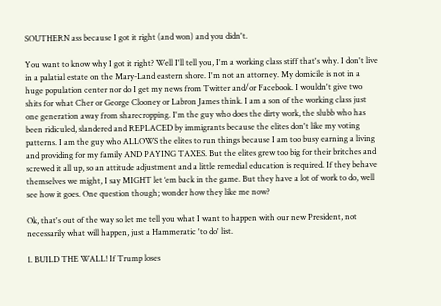SOUTHERN ass because I got it right (and won) and you didn't.

You want to know why I got it right? Well I'll tell you, I'm a working class stiff that's why. I don't live in a palatial estate on the Mary-Land eastern shore. I'm not an attorney. My domicile is not in a huge population center nor do I get my news from Twitter and/or Facebook. I wouldn't give two shits for what Cher or George Clooney or Labron James think. I am a son of the working class just one generation away from sharecropping. I'm the guy who does the dirty work, the slubb who has been ridiculed, slandered and REPLACED by immigrants because the elites don't like my voting patterns. I am the guy who ALLOWS the elites to run things because I am too busy earning a living and providing for my family AND PAYING TAXES. But the elites grew too big for their britches and screwed it all up, so an attitude adjustment and a little remedial education is required. If they behave themselves we might, I say MIGHT let ‘em back in the game. But they have a lot of work to do, well see how it goes. One question though; wonder how they like me now?

Ok, that's out of the way so let me tell you what I want to happen with our new President, not necessarily what will happen, just a Hammeratic 'to do' list.

1. BUILD THE WALL! If Trump loses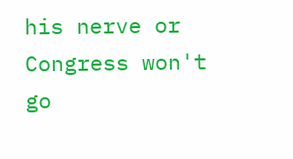his nerve or Congress won't go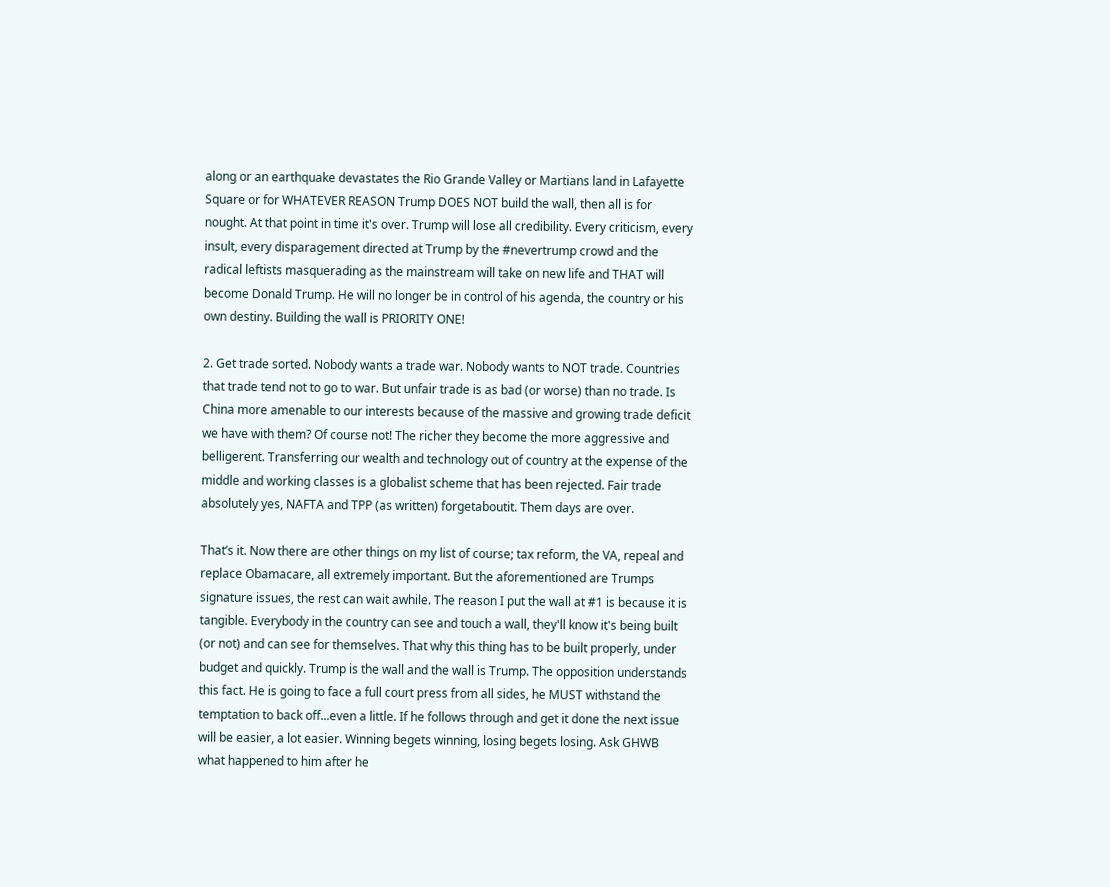along or an earthquake devastates the Rio Grande Valley or Martians land in Lafayette Square or for WHATEVER REASON Trump DOES NOT build the wall, then all is for nought. At that point in time it's over. Trump will lose all credibility. Every criticism, every insult, every disparagement directed at Trump by the #nevertrump crowd and the radical leftists masquerading as the mainstream will take on new life and THAT will become Donald Trump. He will no longer be in control of his agenda, the country or his own destiny. Building the wall is PRIORITY ONE!

2. Get trade sorted. Nobody wants a trade war. Nobody wants to NOT trade. Countries that trade tend not to go to war. But unfair trade is as bad (or worse) than no trade. Is China more amenable to our interests because of the massive and growing trade deficit we have with them? Of course not! The richer they become the more aggressive and belligerent. Transferring our wealth and technology out of country at the expense of the middle and working classes is a globalist scheme that has been rejected. Fair trade absolutely yes, NAFTA and TPP (as written) forgetaboutit. Them days are over.

That’s it. Now there are other things on my list of course; tax reform, the VA, repeal and replace Obamacare, all extremely important. But the aforementioned are Trumps signature issues, the rest can wait awhile. The reason I put the wall at #1 is because it is tangible. Everybody in the country can see and touch a wall, they'll know it's being built (or not) and can see for themselves. That why this thing has to be built properly, under budget and quickly. Trump is the wall and the wall is Trump. The opposition understands this fact. He is going to face a full court press from all sides, he MUST withstand the temptation to back off...even a little. If he follows through and get it done the next issue will be easier, a lot easier. Winning begets winning, losing begets losing. Ask GHWB what happened to him after he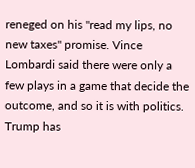reneged on his "read my lips, no new taxes" promise. Vince Lombardi said there were only a few plays in a game that decide the outcome, and so it is with politics. Trump has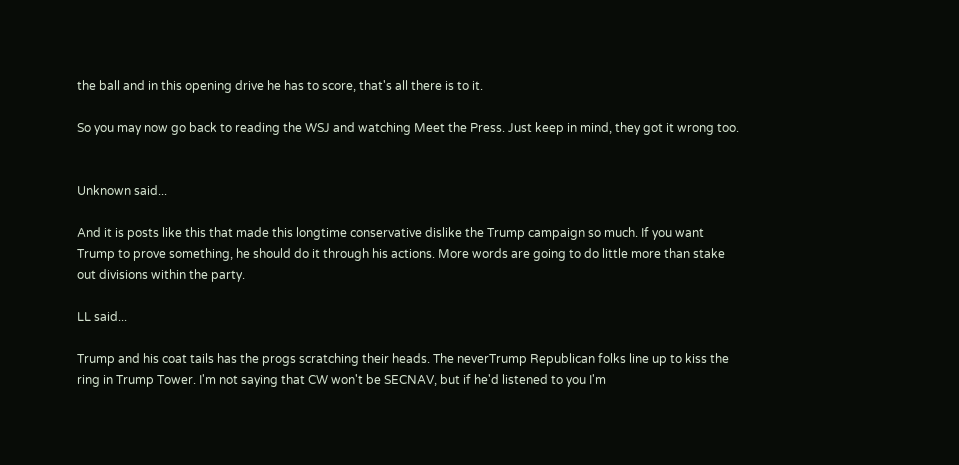the ball and in this opening drive he has to score, that's all there is to it.

So you may now go back to reading the WSJ and watching Meet the Press. Just keep in mind, they got it wrong too.


Unknown said...

And it is posts like this that made this longtime conservative dislike the Trump campaign so much. If you want Trump to prove something, he should do it through his actions. More words are going to do little more than stake out divisions within the party.

LL said...

Trump and his coat tails has the progs scratching their heads. The neverTrump Republican folks line up to kiss the ring in Trump Tower. I'm not saying that CW won't be SECNAV, but if he'd listened to you I'm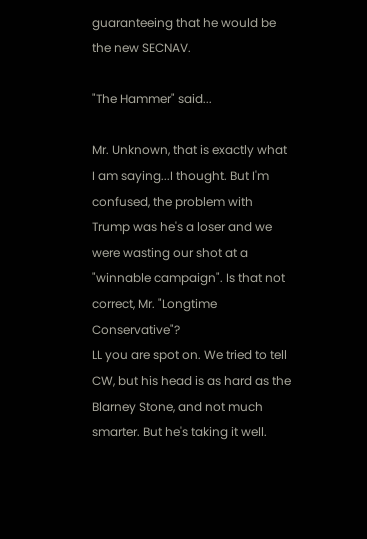guaranteeing that he would be the new SECNAV.

"The Hammer" said...

Mr. Unknown, that is exactly what I am saying...I thought. But I'm confused, the problem with Trump was he's a loser and we were wasting our shot at a "winnable campaign". Is that not correct, Mr. "Longtime Conservative"?
LL you are spot on. We tried to tell CW, but his head is as hard as the Blarney Stone, and not much smarter. But he's taking it well.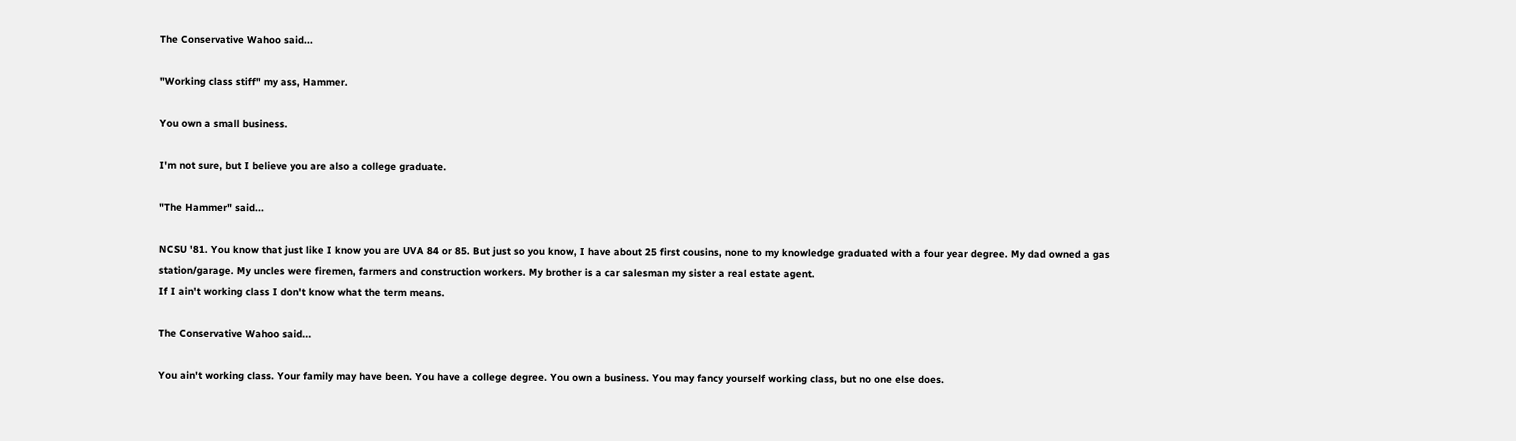The Conservative Wahoo said...

"Working class stiff" my ass, Hammer.

You own a small business.

I'm not sure, but I believe you are also a college graduate.

"The Hammer" said...

NCSU '81. You know that just like I know you are UVA 84 or 85. But just so you know, I have about 25 first cousins, none to my knowledge graduated with a four year degree. My dad owned a gas station/garage. My uncles were firemen, farmers and construction workers. My brother is a car salesman my sister a real estate agent.
If I ain't working class I don't know what the term means.

The Conservative Wahoo said...

You ain't working class. Your family may have been. You have a college degree. You own a business. You may fancy yourself working class, but no one else does.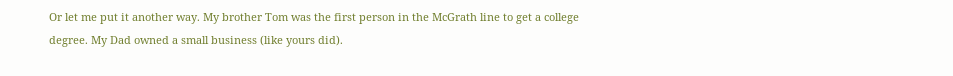Or let me put it another way. My brother Tom was the first person in the McGrath line to get a college degree. My Dad owned a small business (like yours did).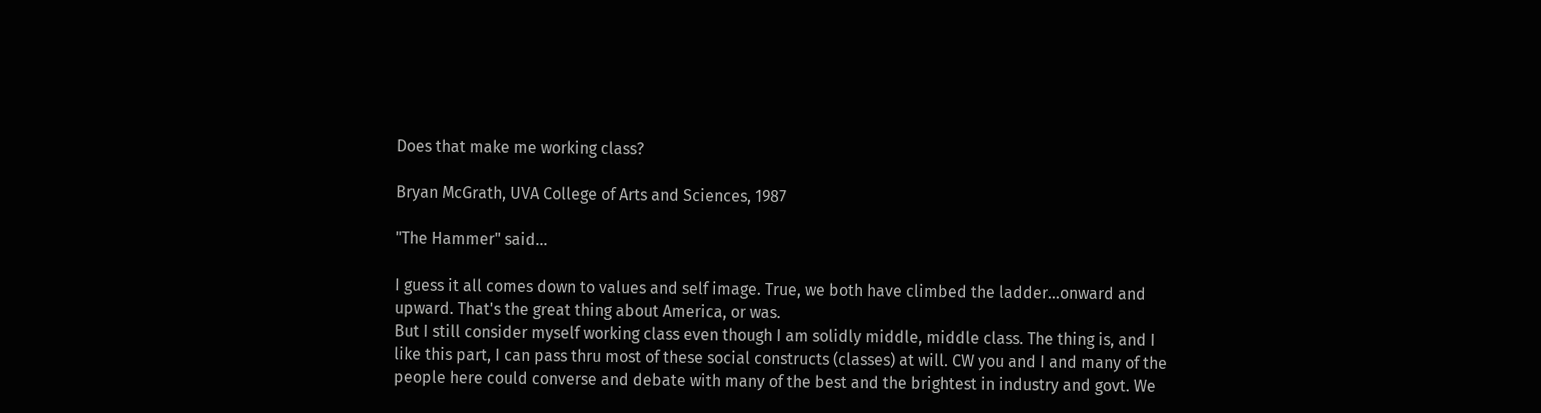Does that make me working class?

Bryan McGrath, UVA College of Arts and Sciences, 1987

"The Hammer" said...

I guess it all comes down to values and self image. True, we both have climbed the ladder...onward and upward. That's the great thing about America, or was.
But I still consider myself working class even though I am solidly middle, middle class. The thing is, and I like this part, I can pass thru most of these social constructs (classes) at will. CW you and I and many of the people here could converse and debate with many of the best and the brightest in industry and govt. We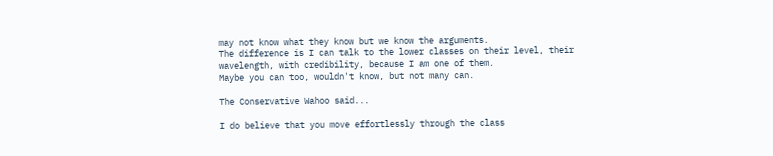may not know what they know but we know the arguments.
The difference is I can talk to the lower classes on their level, their wavelength, with credibility, because I am one of them.
Maybe you can too, wouldn't know, but not many can.

The Conservative Wahoo said...

I do believe that you move effortlessly through the class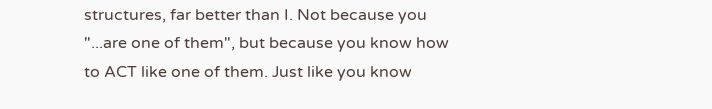structures, far better than I. Not because you "...are one of them", but because you know how to ACT like one of them. Just like you know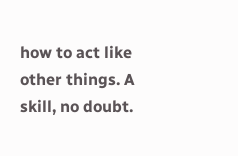how to act like other things. A skill, no doubt.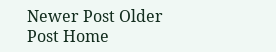Newer Post Older Post Home